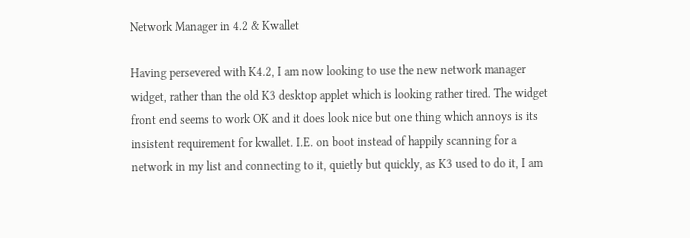Network Manager in 4.2 & Kwallet

Having persevered with K4.2, I am now looking to use the new network manager widget, rather than the old K3 desktop applet which is looking rather tired. The widget front end seems to work OK and it does look nice but one thing which annoys is its insistent requirement for kwallet. I.E. on boot instead of happily scanning for a network in my list and connecting to it, quietly but quickly, as K3 used to do it, I am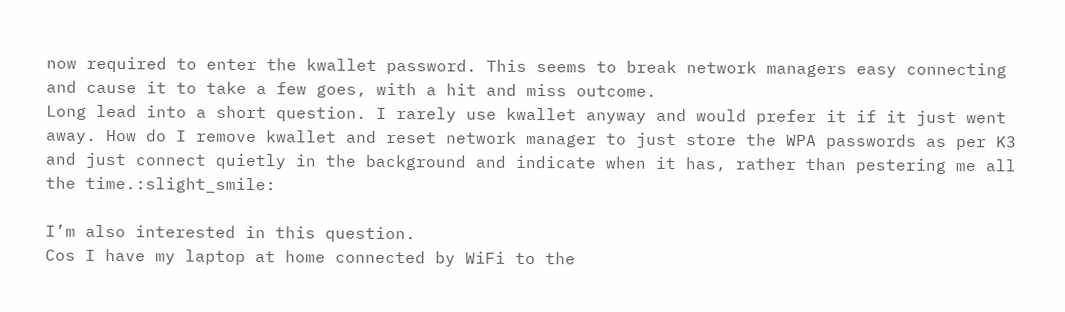now required to enter the kwallet password. This seems to break network managers easy connecting and cause it to take a few goes, with a hit and miss outcome.
Long lead into a short question. I rarely use kwallet anyway and would prefer it if it just went away. How do I remove kwallet and reset network manager to just store the WPA passwords as per K3 and just connect quietly in the background and indicate when it has, rather than pestering me all the time.:slight_smile:

I’m also interested in this question.
Cos I have my laptop at home connected by WiFi to the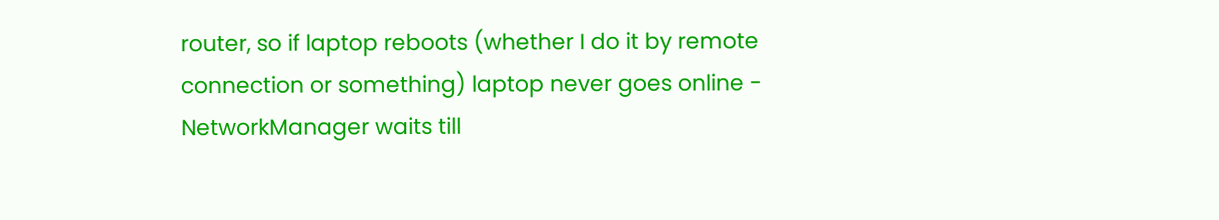router, so if laptop reboots (whether I do it by remote connection or something) laptop never goes online - NetworkManager waits till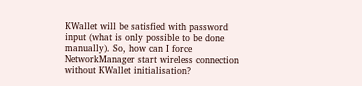KWallet will be satisfied with password input (what is only possible to be done manually). So, how can I force NetworkManager start wireless connection without KWallet initialisation?